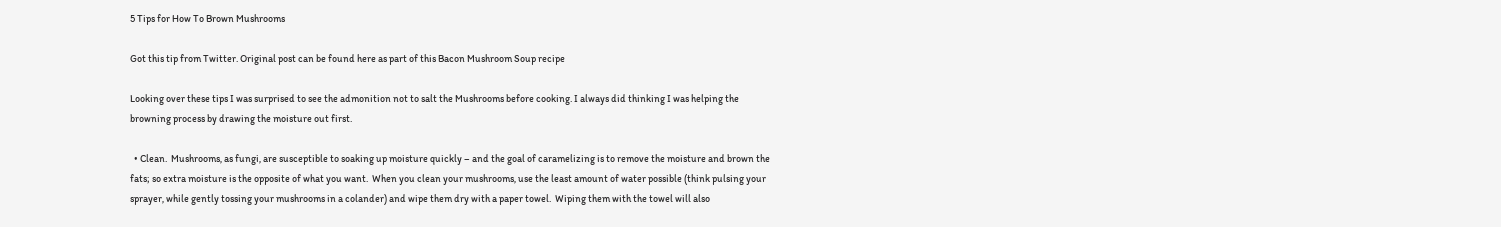5 Tips for How To Brown Mushrooms

Got this tip from Twitter. Original post can be found here as part of this Bacon Mushroom Soup recipe

Looking over these tips I was surprised to see the admonition not to salt the Mushrooms before cooking. I always did thinking I was helping the browning process by drawing the moisture out first.

  • Clean.  Mushrooms, as fungi, are susceptible to soaking up moisture quickly – and the goal of caramelizing is to remove the moisture and brown the fats; so extra moisture is the opposite of what you want.  When you clean your mushrooms, use the least amount of water possible (think pulsing your sprayer, while gently tossing your mushrooms in a colander) and wipe them dry with a paper towel.  Wiping them with the towel will also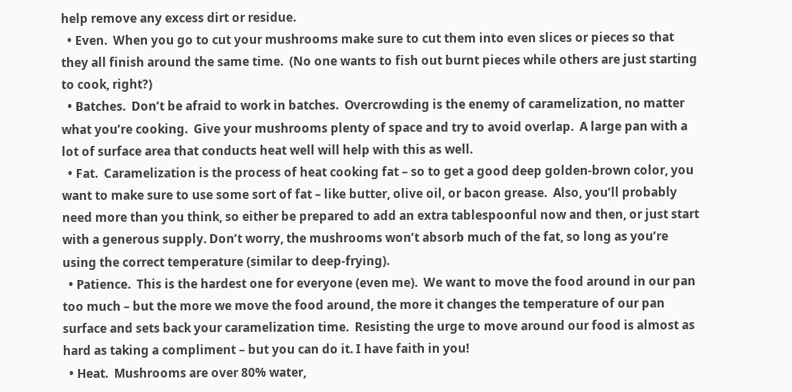help remove any excess dirt or residue.
  • Even.  When you go to cut your mushrooms make sure to cut them into even slices or pieces so that they all finish around the same time.  (No one wants to fish out burnt pieces while others are just starting to cook, right?)
  • Batches.  Don’t be afraid to work in batches.  Overcrowding is the enemy of caramelization, no matter what you’re cooking.  Give your mushrooms plenty of space and try to avoid overlap.  A large pan with a lot of surface area that conducts heat well will help with this as well.
  • Fat.  Caramelization is the process of heat cooking fat – so to get a good deep golden-brown color, you want to make sure to use some sort of fat – like butter, olive oil, or bacon grease.  Also, you’ll probably need more than you think, so either be prepared to add an extra tablespoonful now and then, or just start with a generous supply. Don’t worry, the mushrooms won’t absorb much of the fat, so long as you’re using the correct temperature (similar to deep-frying).
  • Patience.  This is the hardest one for everyone (even me).  We want to move the food around in our pan too much – but the more we move the food around, the more it changes the temperature of our pan surface and sets back your caramelization time.  Resisting the urge to move around our food is almost as hard as taking a compliment – but you can do it. I have faith in you!
  • Heat.  Mushrooms are over 80% water,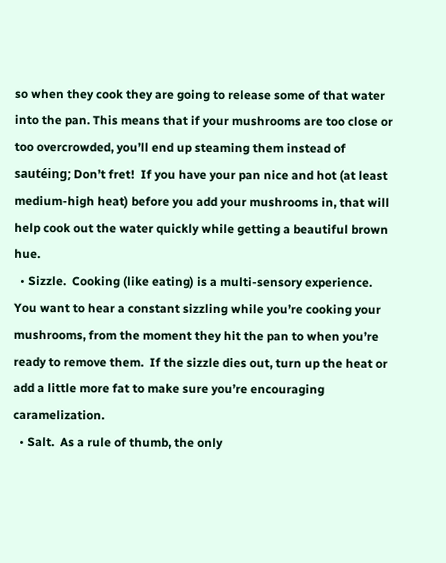so when they cook they are going to release some of that water into the pan. This means that if your mushrooms are too close or too overcrowded, you’ll end up steaming them instead of sautéing; Don’t fret!  If you have your pan nice and hot (at least medium-high heat) before you add your mushrooms in, that will help cook out the water quickly while getting a beautiful brown hue.
  • Sizzle.  Cooking (like eating) is a multi-sensory experience.  You want to hear a constant sizzling while you’re cooking your mushrooms, from the moment they hit the pan to when you’re ready to remove them.  If the sizzle dies out, turn up the heat or add a little more fat to make sure you’re encouraging caramelization.
  • Salt.  As a rule of thumb, the only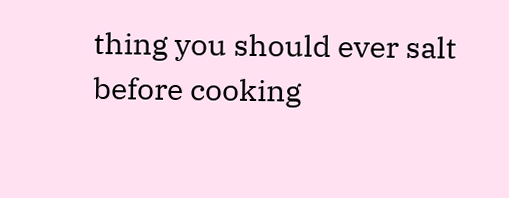thing you should ever salt before cooking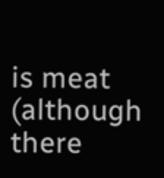is meat (although there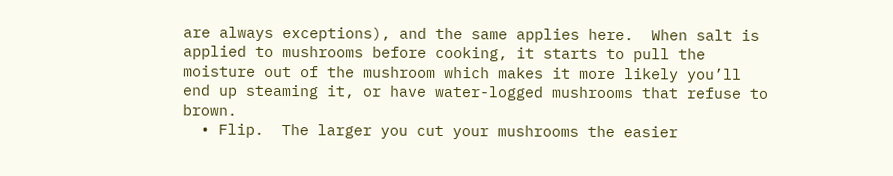are always exceptions), and the same applies here.  When salt is applied to mushrooms before cooking, it starts to pull the moisture out of the mushroom which makes it more likely you’ll end up steaming it, or have water-logged mushrooms that refuse to brown.
  • Flip.  The larger you cut your mushrooms the easier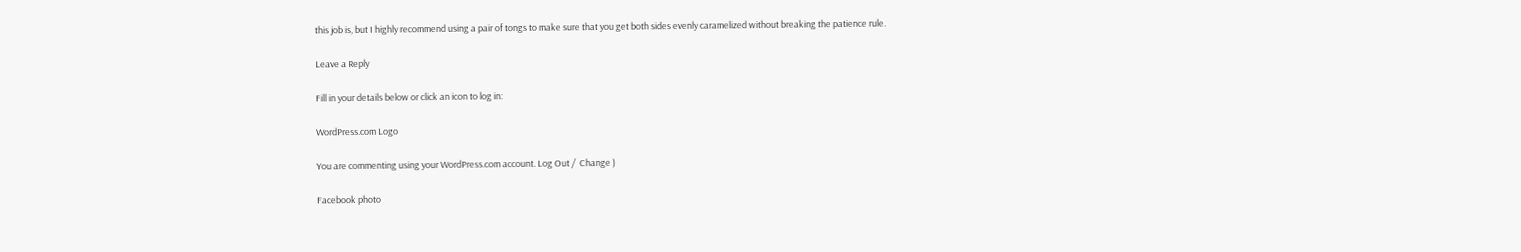this job is, but I highly recommend using a pair of tongs to make sure that you get both sides evenly caramelized without breaking the patience rule.

Leave a Reply

Fill in your details below or click an icon to log in:

WordPress.com Logo

You are commenting using your WordPress.com account. Log Out /  Change )

Facebook photo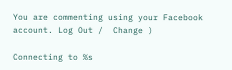You are commenting using your Facebook account. Log Out /  Change )

Connecting to %s